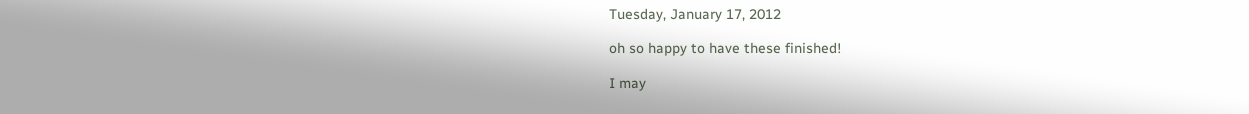Tuesday, January 17, 2012

oh so happy to have these finished!

I may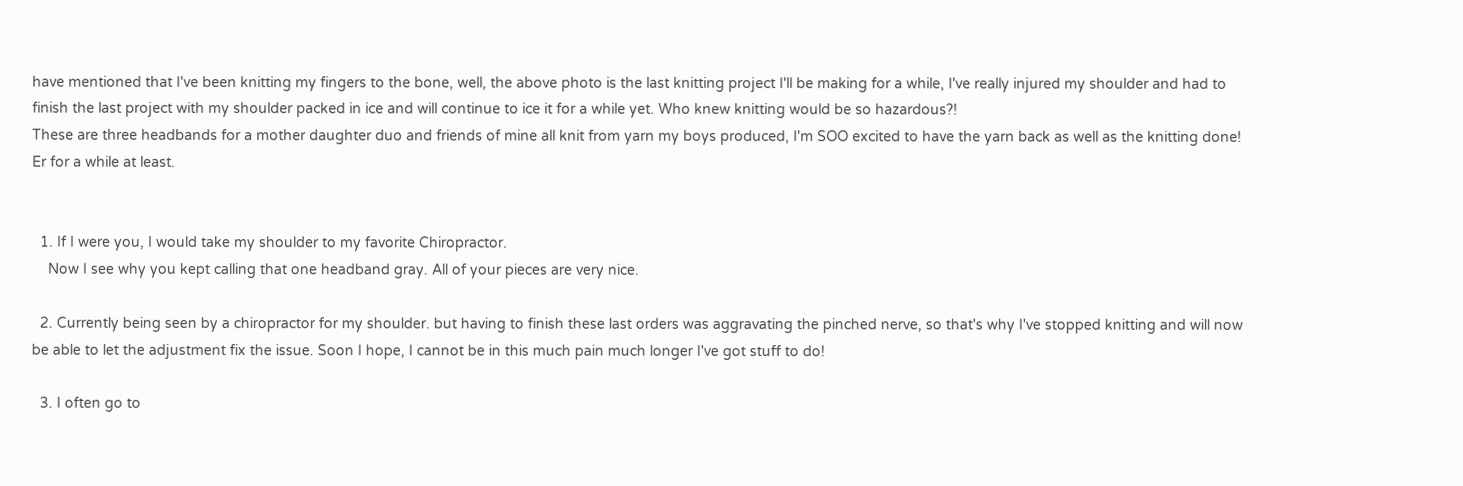have mentioned that I've been knitting my fingers to the bone, well, the above photo is the last knitting project I'll be making for a while, I've really injured my shoulder and had to finish the last project with my shoulder packed in ice and will continue to ice it for a while yet. Who knew knitting would be so hazardous?!
These are three headbands for a mother daughter duo and friends of mine all knit from yarn my boys produced, I'm SOO excited to have the yarn back as well as the knitting done! Er for a while at least.


  1. If I were you, I would take my shoulder to my favorite Chiropractor.
    Now I see why you kept calling that one headband gray. All of your pieces are very nice.

  2. Currently being seen by a chiropractor for my shoulder. but having to finish these last orders was aggravating the pinched nerve, so that's why I've stopped knitting and will now be able to let the adjustment fix the issue. Soon I hope, I cannot be in this much pain much longer I've got stuff to do!

  3. I often go to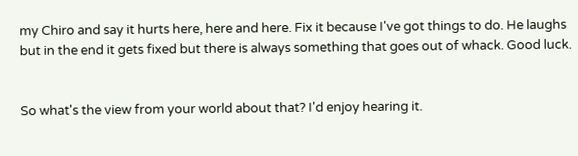my Chiro and say it hurts here, here and here. Fix it because I've got things to do. He laughs but in the end it gets fixed but there is always something that goes out of whack. Good luck.


So what's the view from your world about that? I'd enjoy hearing it.